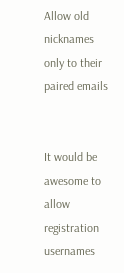Allow old nicknames only to their paired emails


It would be awesome to allow registration usernames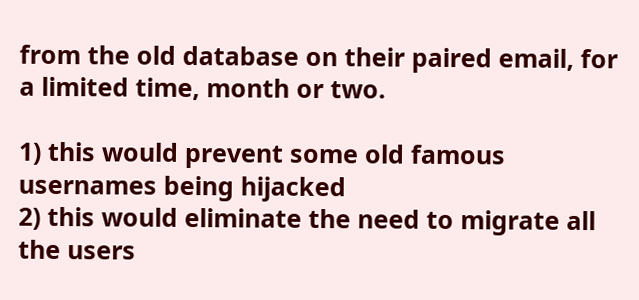from the old database on their paired email, for a limited time, month or two.

1) this would prevent some old famous usernames being hijacked
2) this would eliminate the need to migrate all the users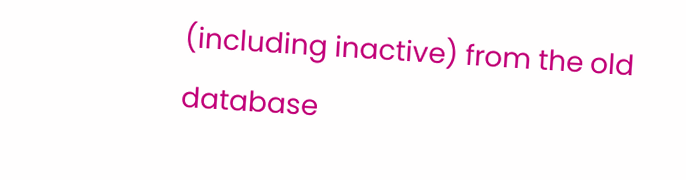(including inactive) from the old database